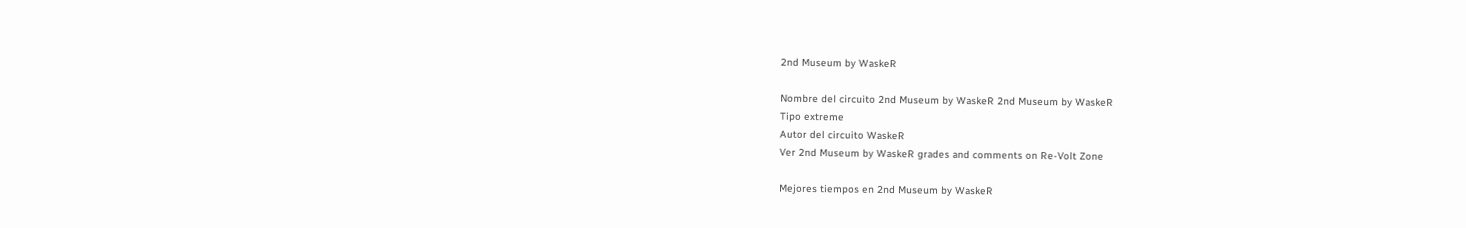2nd Museum by WaskeR

Nombre del circuito 2nd Museum by WaskeR 2nd Museum by WaskeR
Tipo extreme
Autor del circuito WaskeR
Ver 2nd Museum by WaskeR grades and comments on Re-Volt Zone

Mejores tiempos en 2nd Museum by WaskeR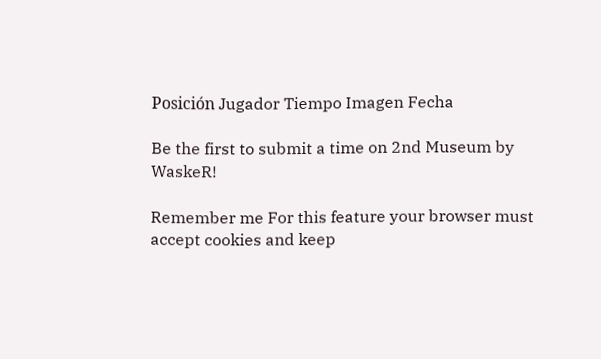Posición Jugador Tiempo Imagen Fecha

Be the first to submit a time on 2nd Museum by WaskeR!

Remember me For this feature your browser must
accept cookies and keep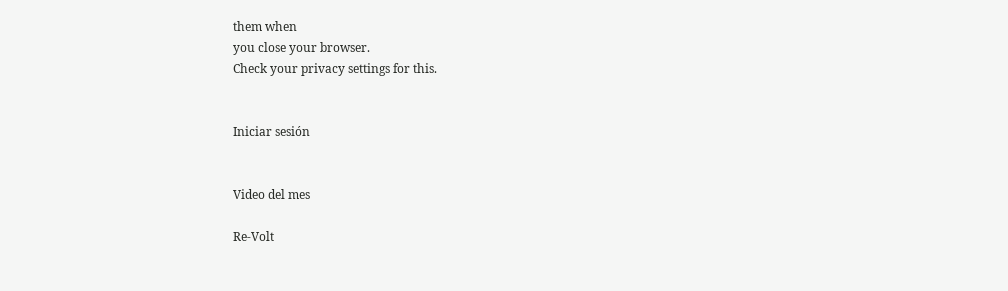them when
you close your browser.
Check your privacy settings for this.


Iniciar sesión


Video del mes

Re-Volt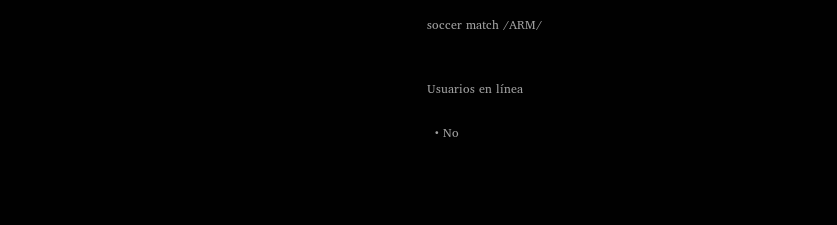soccer match /ARM/


Usuarios en línea

  • No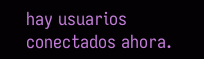hay usuarios conectados ahora.